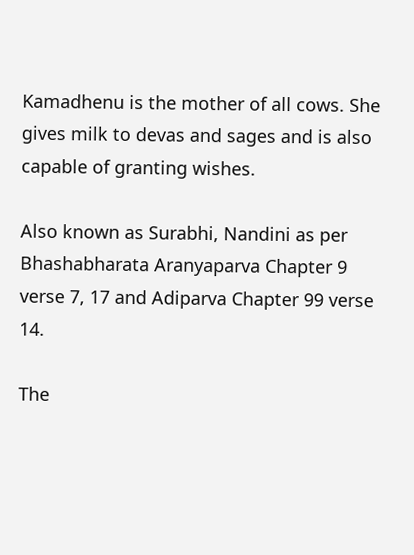Kamadhenu is the mother of all cows. She gives milk to devas and sages and is also capable of granting wishes.

Also known as Surabhi, Nandini as per Bhashabharata Aranyaparva Chapter 9 verse 7, 17 and Adiparva Chapter 99 verse 14.

The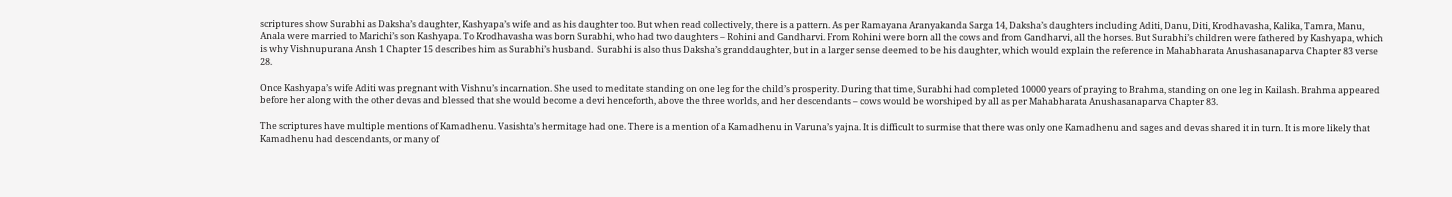scriptures show Surabhi as Daksha’s daughter, Kashyapa’s wife and as his daughter too. But when read collectively, there is a pattern. As per Ramayana Aranyakanda Sarga 14, Daksha’s daughters including Aditi, Danu, Diti, Krodhavasha, Kalika, Tamra, Manu, Anala were married to Marichi’s son Kashyapa. To Krodhavasha was born Surabhi, who had two daughters – Rohini and Gandharvi. From Rohini were born all the cows and from Gandharvi, all the horses. But Surabhi’s children were fathered by Kashyapa, which is why Vishnupurana Ansh 1 Chapter 15 describes him as Surabhi’s husband.  Surabhi is also thus Daksha’s granddaughter, but in a larger sense deemed to be his daughter, which would explain the reference in Mahabharata Anushasanaparva Chapter 83 verse 28.

Once Kashyapa’s wife Aditi was pregnant with Vishnu’s incarnation. She used to meditate standing on one leg for the child’s prosperity. During that time, Surabhi had completed 10000 years of praying to Brahma, standing on one leg in Kailash. Brahma appeared before her along with the other devas and blessed that she would become a devi henceforth, above the three worlds, and her descendants – cows would be worshiped by all as per Mahabharata Anushasanaparva Chapter 83.

The scriptures have multiple mentions of Kamadhenu. Vasishta’s hermitage had one. There is a mention of a Kamadhenu in Varuna’s yajna. It is difficult to surmise that there was only one Kamadhenu and sages and devas shared it in turn. It is more likely that Kamadhenu had descendants, or many of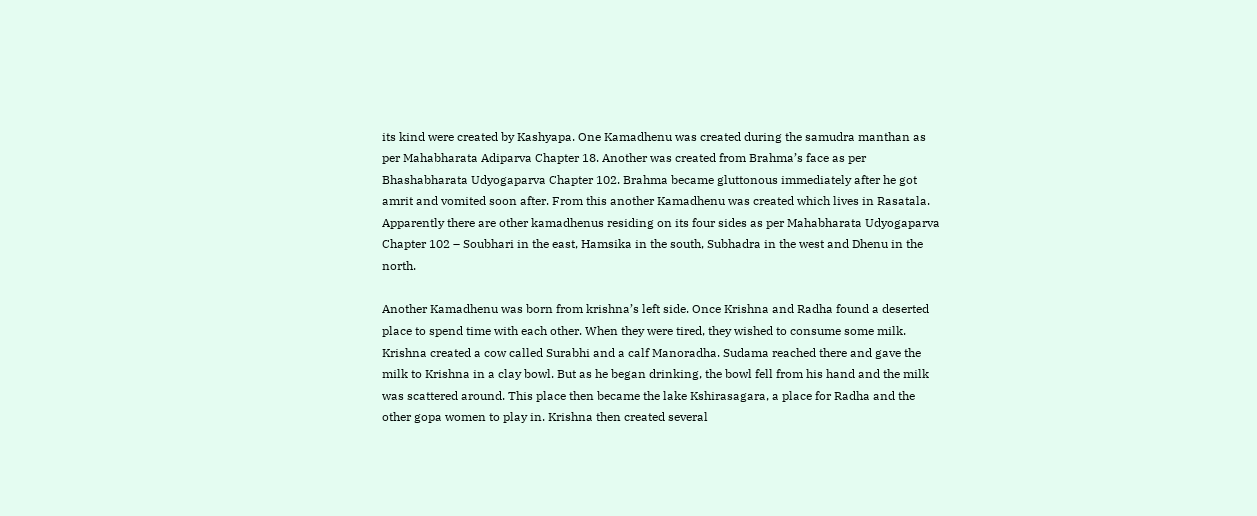its kind were created by Kashyapa. One Kamadhenu was created during the samudra manthan as per Mahabharata Adiparva Chapter 18. Another was created from Brahma’s face as per Bhashabharata Udyogaparva Chapter 102. Brahma became gluttonous immediately after he got amrit and vomited soon after. From this another Kamadhenu was created which lives in Rasatala. Apparently there are other kamadhenus residing on its four sides as per Mahabharata Udyogaparva Chapter 102 – Soubhari in the east, Hamsika in the south, Subhadra in the west and Dhenu in the north.

Another Kamadhenu was born from krishna’s left side. Once Krishna and Radha found a deserted place to spend time with each other. When they were tired, they wished to consume some milk. Krishna created a cow called Surabhi and a calf Manoradha. Sudama reached there and gave the milk to Krishna in a clay bowl. But as he began drinking, the bowl fell from his hand and the milk was scattered around. This place then became the lake Kshirasagara, a place for Radha and the other gopa women to play in. Krishna then created several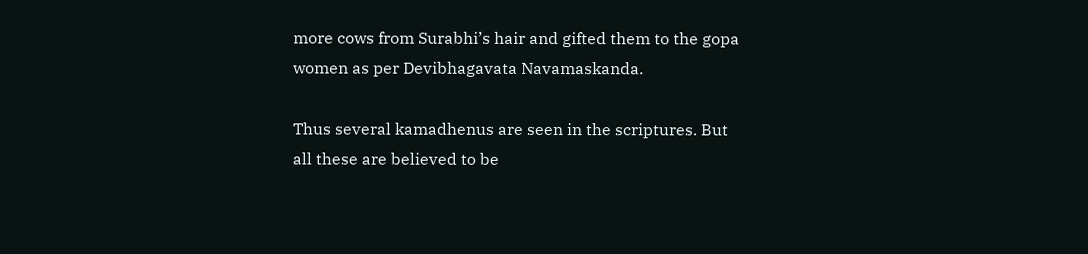more cows from Surabhi’s hair and gifted them to the gopa women as per Devibhagavata Navamaskanda.

Thus several kamadhenus are seen in the scriptures. But all these are believed to be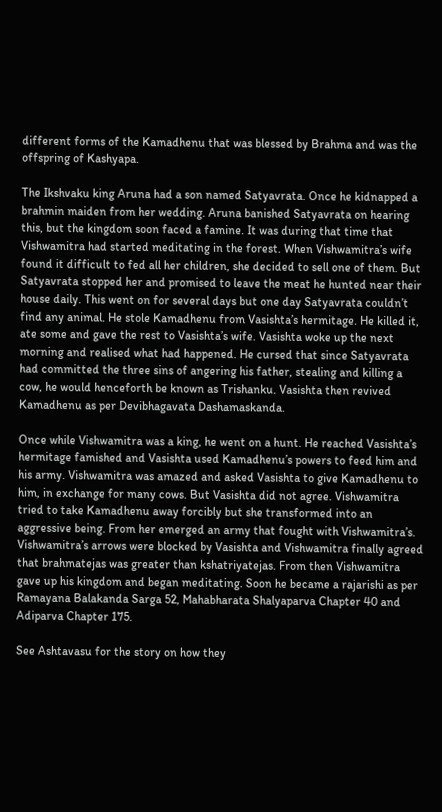different forms of the Kamadhenu that was blessed by Brahma and was the offspring of Kashyapa.

The Ikshvaku king Aruna had a son named Satyavrata. Once he kidnapped a brahmin maiden from her wedding. Aruna banished Satyavrata on hearing this, but the kingdom soon faced a famine. It was during that time that Vishwamitra had started meditating in the forest. When Vishwamitra’s wife found it difficult to fed all her children, she decided to sell one of them. But Satyavrata stopped her and promised to leave the meat he hunted near their house daily. This went on for several days but one day Satyavrata couldn’t find any animal. He stole Kamadhenu from Vasishta’s hermitage. He killed it, ate some and gave the rest to Vasishta’s wife. Vasishta woke up the next morning and realised what had happened. He cursed that since Satyavrata had committed the three sins of angering his father, stealing and killing a cow, he would henceforth be known as Trishanku. Vasishta then revived Kamadhenu as per Devibhagavata Dashamaskanda.

Once while Vishwamitra was a king, he went on a hunt. He reached Vasishta’s hermitage famished and Vasishta used Kamadhenu’s powers to feed him and his army. Vishwamitra was amazed and asked Vasishta to give Kamadhenu to him, in exchange for many cows. But Vasishta did not agree. Vishwamitra tried to take Kamadhenu away forcibly but she transformed into an aggressive being. From her emerged an army that fought with Vishwamitra’s. Vishwamitra’s arrows were blocked by Vasishta and Vishwamitra finally agreed that brahmatejas was greater than kshatriyatejas. From then Vishwamitra gave up his kingdom and began meditating. Soon he became a rajarishi as per Ramayana Balakanda Sarga 52, Mahabharata Shalyaparva Chapter 40 and Adiparva Chapter 175.

See Ashtavasu for the story on how they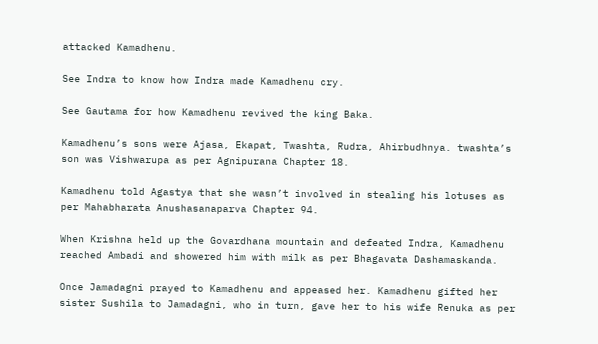attacked Kamadhenu.

See Indra to know how Indra made Kamadhenu cry.

See Gautama for how Kamadhenu revived the king Baka.

Kamadhenu’s sons were Ajasa, Ekapat, Twashta, Rudra, Ahirbudhnya. twashta’s son was Vishwarupa as per Agnipurana Chapter 18.

Kamadhenu told Agastya that she wasn’t involved in stealing his lotuses as per Mahabharata Anushasanaparva Chapter 94.

When Krishna held up the Govardhana mountain and defeated Indra, Kamadhenu reached Ambadi and showered him with milk as per Bhagavata Dashamaskanda.

Once Jamadagni prayed to Kamadhenu and appeased her. Kamadhenu gifted her sister Sushila to Jamadagni, who in turn, gave her to his wife Renuka as per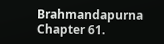Brahmandapurna Chapter 61.